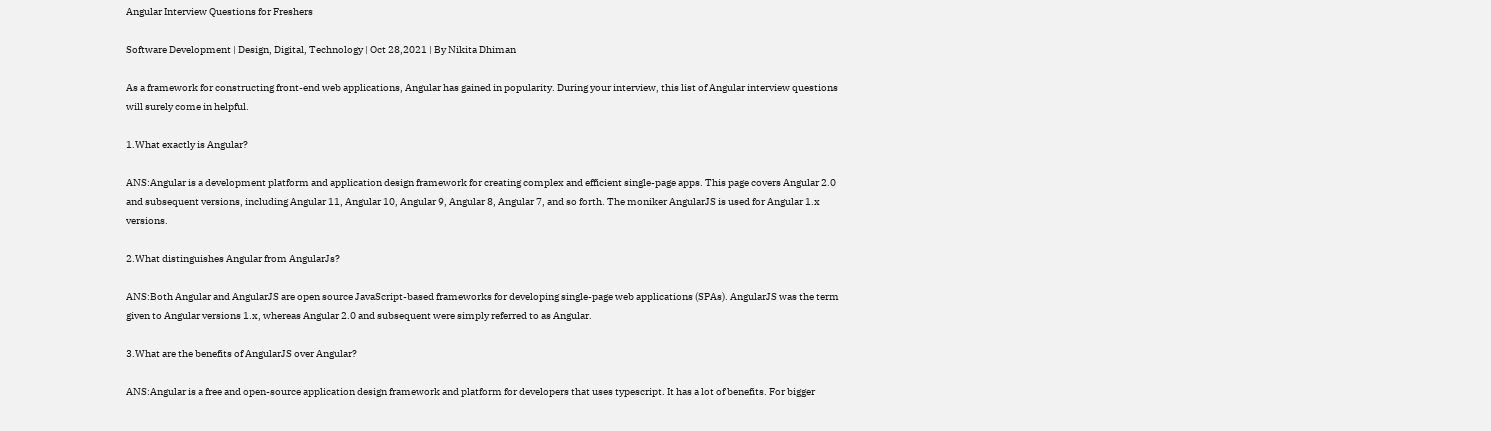Angular Interview Questions for Freshers

Software Development | Design, Digital, Technology | Oct 28,2021 | By Nikita Dhiman

As a framework for constructing front-end web applications, Angular has gained in popularity. During your interview, this list of Angular interview questions will surely come in helpful.

1.What exactly is Angular?

ANS:Angular is a development platform and application design framework for creating complex and efficient single-page apps. This page covers Angular 2.0 and subsequent versions, including Angular 11, Angular 10, Angular 9, Angular 8, Angular 7, and so forth. The moniker AngularJS is used for Angular 1.x versions.

2.What distinguishes Angular from AngularJs?

ANS:Both Angular and AngularJS are open source JavaScript-based frameworks for developing single-page web applications (SPAs). AngularJS was the term given to Angular versions 1.x, whereas Angular 2.0 and subsequent were simply referred to as Angular.

3.What are the benefits of AngularJS over Angular?

ANS:Angular is a free and open-source application design framework and platform for developers that uses typescript. It has a lot of benefits. For bigger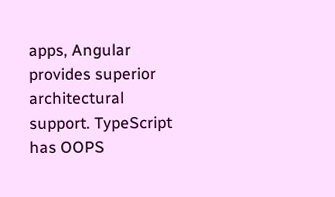apps, Angular provides superior architectural support. TypeScript has OOPS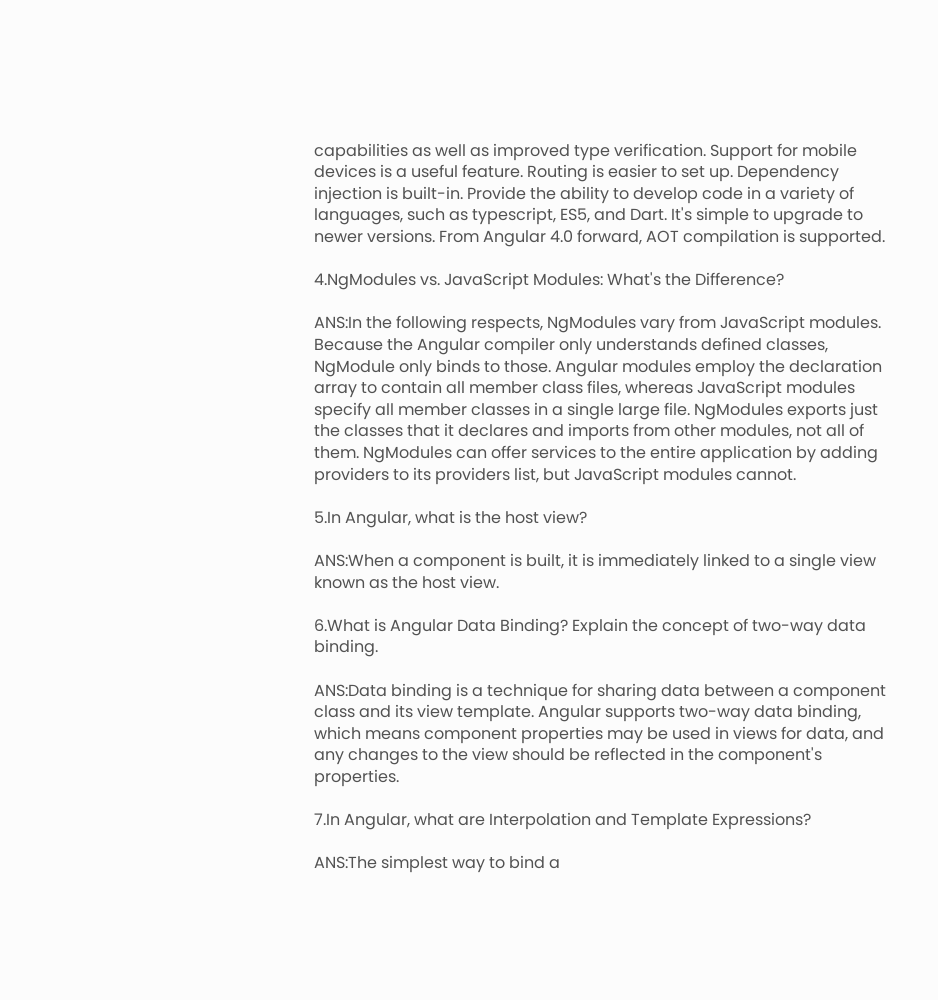capabilities as well as improved type verification. Support for mobile devices is a useful feature. Routing is easier to set up. Dependency injection is built-in. Provide the ability to develop code in a variety of languages, such as typescript, ES5, and Dart. It's simple to upgrade to newer versions. From Angular 4.0 forward, AOT compilation is supported.

4.NgModules vs. JavaScript Modules: What's the Difference?

ANS:In the following respects, NgModules vary from JavaScript modules. Because the Angular compiler only understands defined classes, NgModule only binds to those. Angular modules employ the declaration array to contain all member class files, whereas JavaScript modules specify all member classes in a single large file. NgModules exports just the classes that it declares and imports from other modules, not all of them. NgModules can offer services to the entire application by adding providers to its providers list, but JavaScript modules cannot.

5.In Angular, what is the host view?

ANS:When a component is built, it is immediately linked to a single view known as the host view.

6.What is Angular Data Binding? Explain the concept of two-way data binding.

ANS:Data binding is a technique for sharing data between a component class and its view template. Angular supports two-way data binding, which means component properties may be used in views for data, and any changes to the view should be reflected in the component's properties.

7.In Angular, what are Interpolation and Template Expressions?

ANS:The simplest way to bind a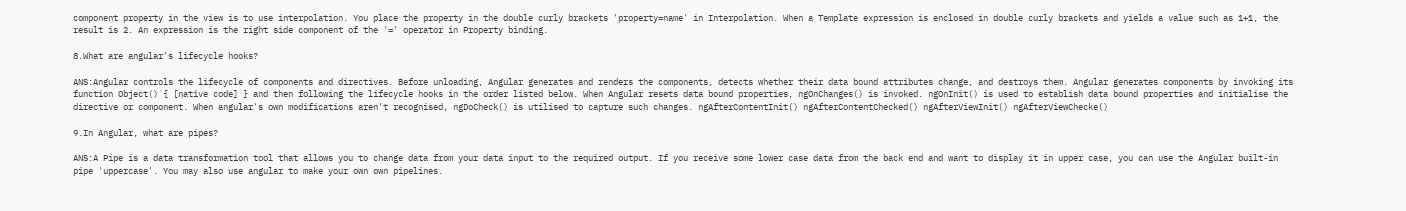component property in the view is to use interpolation. You place the property in the double curly brackets 'property=name' in Interpolation. When a Template expression is enclosed in double curly brackets and yields a value such as 1+1, the result is 2. An expression is the right side component of the '=' operator in Property binding.

8.What are angular's lifecycle hooks?

ANS:Angular controls the lifecycle of components and directives. Before unloading, Angular generates and renders the components, detects whether their data bound attributes change, and destroys them. Angular generates components by invoking its function Object() { [native code] } and then following the lifecycle hooks in the order listed below. When Angular resets data bound properties, ngOnChanges() is invoked. ngOnInit() is used to establish data bound properties and initialise the directive or component. When angular's own modifications aren't recognised, ngDoCheck() is utilised to capture such changes. ngAfterContentInit() ngAfterContentChecked() ngAfterViewInit() ngAfterViewChecke()

9.In Angular, what are pipes?

ANS:A Pipe is a data transformation tool that allows you to change data from your data input to the required output. If you receive some lower case data from the back end and want to display it in upper case, you can use the Angular built-in pipe 'uppercase'. You may also use angular to make your own own pipelines.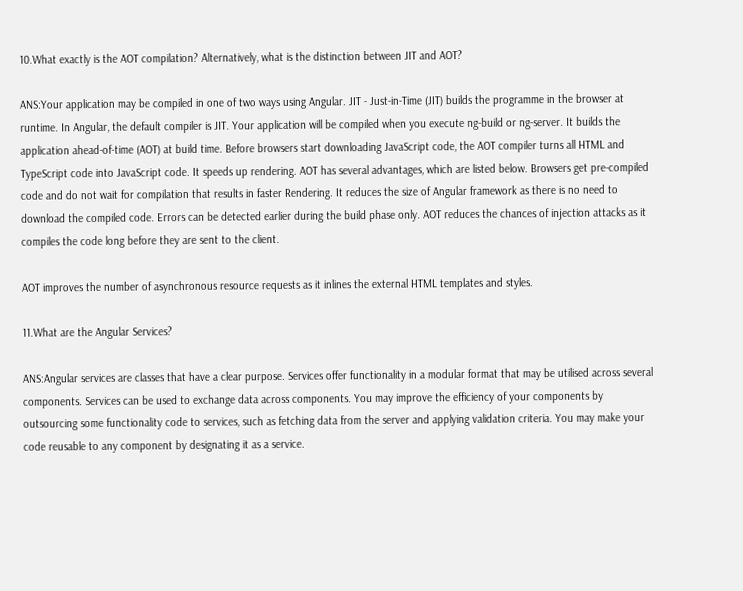10.What exactly is the AOT compilation? Alternatively, what is the distinction between JIT and AOT?

ANS:Your application may be compiled in one of two ways using Angular. JIT - Just-in-Time (JIT) builds the programme in the browser at runtime. In Angular, the default compiler is JIT. Your application will be compiled when you execute ng-build or ng-server. It builds the application ahead-of-time (AOT) at build time. Before browsers start downloading JavaScript code, the AOT compiler turns all HTML and TypeScript code into JavaScript code. It speeds up rendering. AOT has several advantages, which are listed below. Browsers get pre-compiled code and do not wait for compilation that results in faster Rendering. It reduces the size of Angular framework as there is no need to download the compiled code. Errors can be detected earlier during the build phase only. AOT reduces the chances of injection attacks as it compiles the code long before they are sent to the client.

AOT improves the number of asynchronous resource requests as it inlines the external HTML templates and styles.

11.What are the Angular Services?

ANS:Angular services are classes that have a clear purpose. Services offer functionality in a modular format that may be utilised across several components. Services can be used to exchange data across components. You may improve the efficiency of your components by outsourcing some functionality code to services, such as fetching data from the server and applying validation criteria. You may make your code reusable to any component by designating it as a service.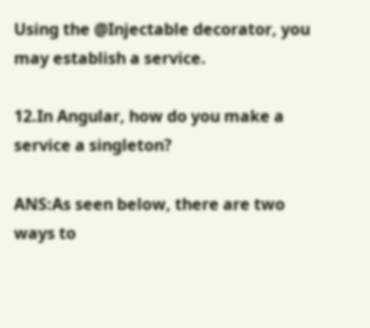Using the @Injectable decorator, you may establish a service.

12.In Angular, how do you make a service a singleton?

ANS:As seen below, there are two ways to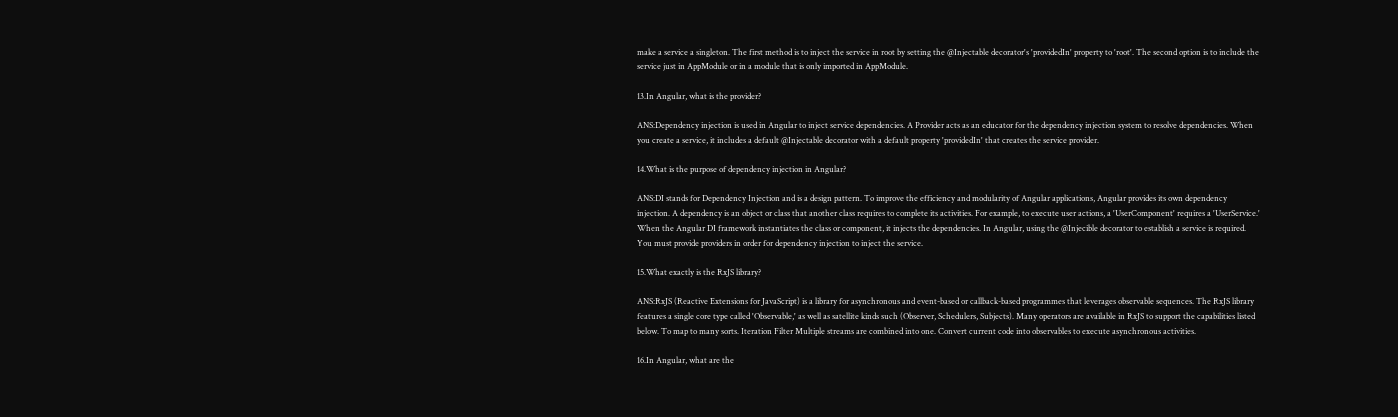make a service a singleton. The first method is to inject the service in root by setting the @Injectable decorator's 'providedIn' property to 'root'. The second option is to include the service just in AppModule or in a module that is only imported in AppModule.

13.In Angular, what is the provider?

ANS:Dependency injection is used in Angular to inject service dependencies. A Provider acts as an educator for the dependency injection system to resolve dependencies. When you create a service, it includes a default @Injectable decorator with a default property 'providedIn' that creates the service provider.

14.What is the purpose of dependency injection in Angular?

ANS:DI stands for Dependency Injection and is a design pattern. To improve the efficiency and modularity of Angular applications, Angular provides its own dependency injection. A dependency is an object or class that another class requires to complete its activities. For example, to execute user actions, a 'UserComponent' requires a 'UserService.' When the Angular DI framework instantiates the class or component, it injects the dependencies. In Angular, using the @Injecible decorator to establish a service is required. You must provide providers in order for dependency injection to inject the service.

15.What exactly is the RxJS library?

ANS:RxJS (Reactive Extensions for JavaScript) is a library for asynchronous and event-based or callback-based programmes that leverages observable sequences. The RxJS library features a single core type called 'Observable,' as well as satellite kinds such (Observer, Schedulers, Subjects). Many operators are available in RxJS to support the capabilities listed below. To map to many sorts. Iteration Filter Multiple streams are combined into one. Convert current code into observables to execute asynchronous activities.

16.In Angular, what are the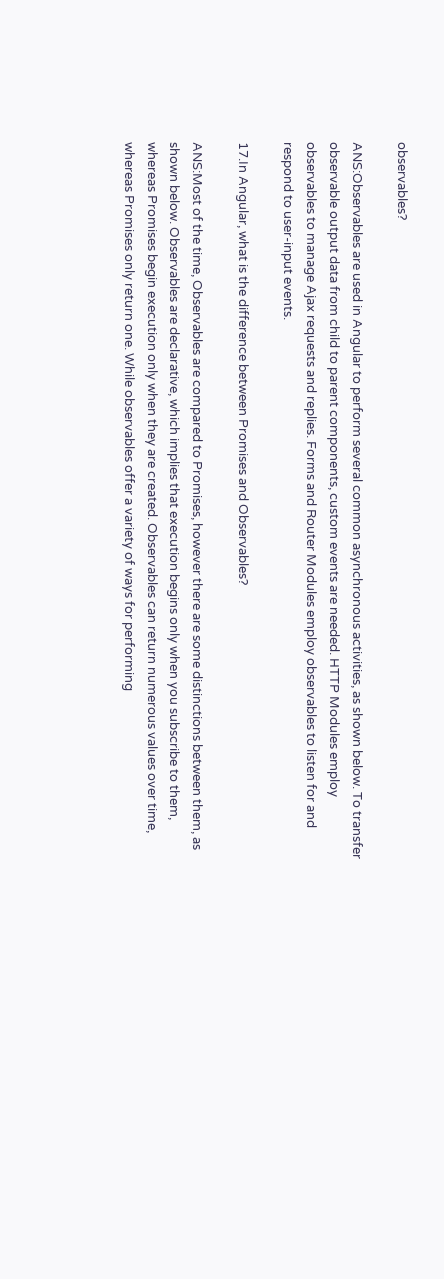observables?

ANS:Observables are used in Angular to perform several common asynchronous activities, as shown below. To transfer observable output data from child to parent components, custom events are needed. HTTP Modules employ observables to manage Ajax requests and replies. Forms and Router Modules employ observables to listen for and respond to user-input events.

17.In Angular, what is the difference between Promises and Observables?

ANS:Most of the time, Observables are compared to Promises, however there are some distinctions between them, as shown below. Observables are declarative, which implies that execution begins only when you subscribe to them, whereas Promises begin execution only when they are created. Observables can return numerous values over time, whereas Promises only return one. While observables offer a variety of ways for performing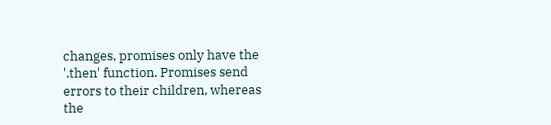changes, promises only have the '.then' function. Promises send errors to their children, whereas the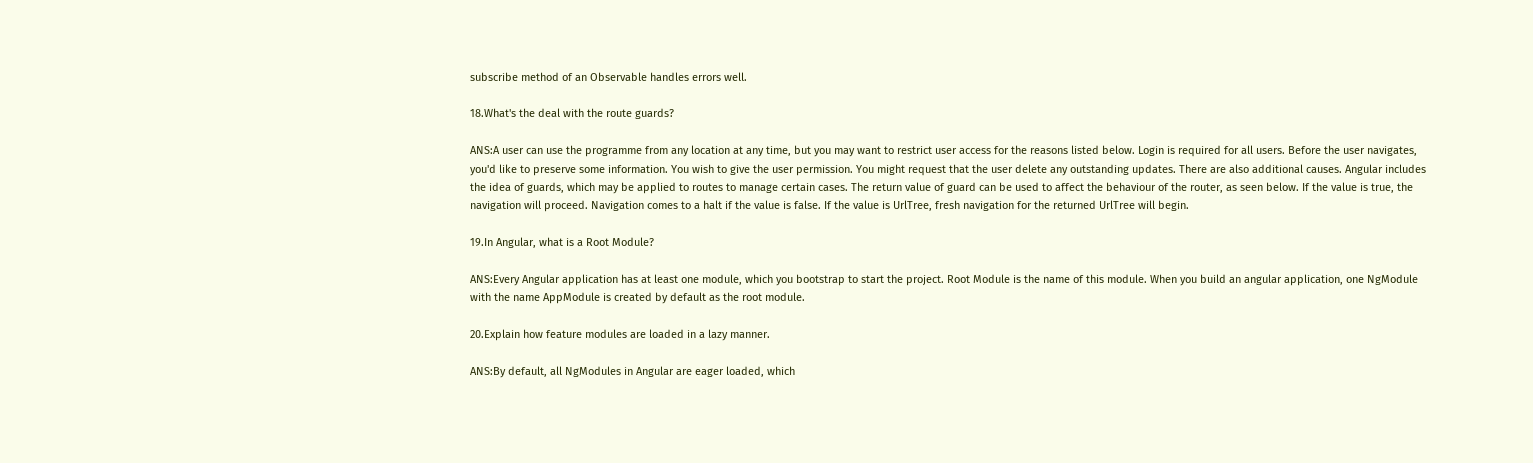subscribe method of an Observable handles errors well.

18.What's the deal with the route guards?

ANS:A user can use the programme from any location at any time, but you may want to restrict user access for the reasons listed below. Login is required for all users. Before the user navigates, you'd like to preserve some information. You wish to give the user permission. You might request that the user delete any outstanding updates. There are also additional causes. Angular includes the idea of guards, which may be applied to routes to manage certain cases. The return value of guard can be used to affect the behaviour of the router, as seen below. If the value is true, the navigation will proceed. Navigation comes to a halt if the value is false. If the value is UrlTree, fresh navigation for the returned UrlTree will begin.

19.In Angular, what is a Root Module?

ANS:Every Angular application has at least one module, which you bootstrap to start the project. Root Module is the name of this module. When you build an angular application, one NgModule with the name AppModule is created by default as the root module.

20.Explain how feature modules are loaded in a lazy manner.

ANS:By default, all NgModules in Angular are eager loaded, which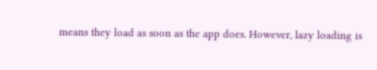means they load as soon as the app does. However, lazy loading is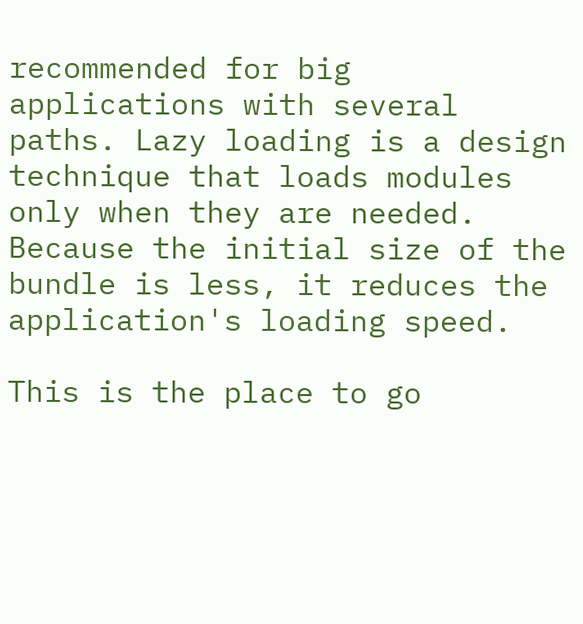recommended for big applications with several paths. Lazy loading is a design technique that loads modules only when they are needed. Because the initial size of the bundle is less, it reduces the application's loading speed.

This is the place to go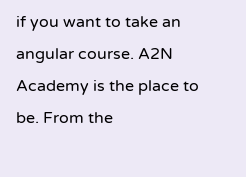if you want to take an angular course. A2N Academy is the place to be. From the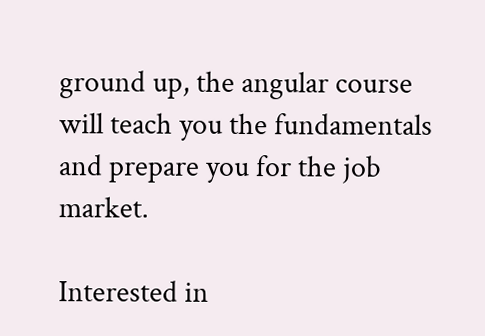ground up, the angular course will teach you the fundamentals and prepare you for the job market.

Interested in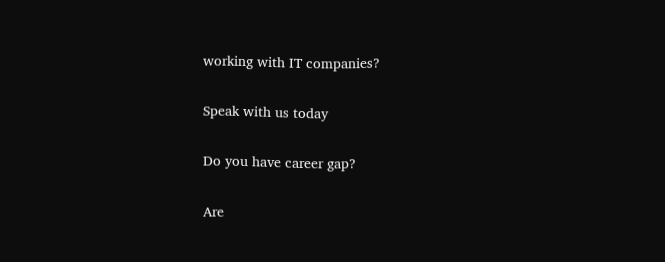working with IT companies?

Speak with us today

Do you have career gap?

Are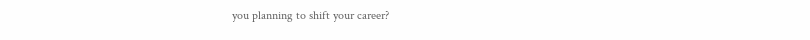you planning to shift your career?